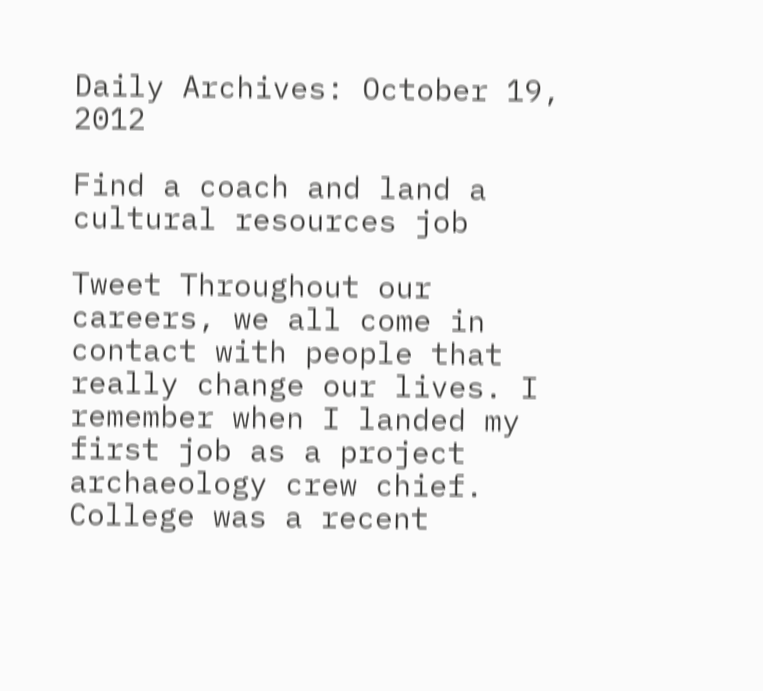Daily Archives: October 19, 2012

Find a coach and land a cultural resources job

Tweet Throughout our careers, we all come in contact with people that really change our lives. I remember when I landed my first job as a project archaeology crew chief. College was a recent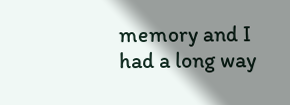memory and I had a long way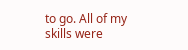to go. All of my skills were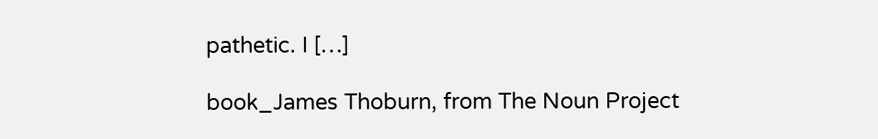pathetic. I […]

book_James Thoburn, from The Noun Project